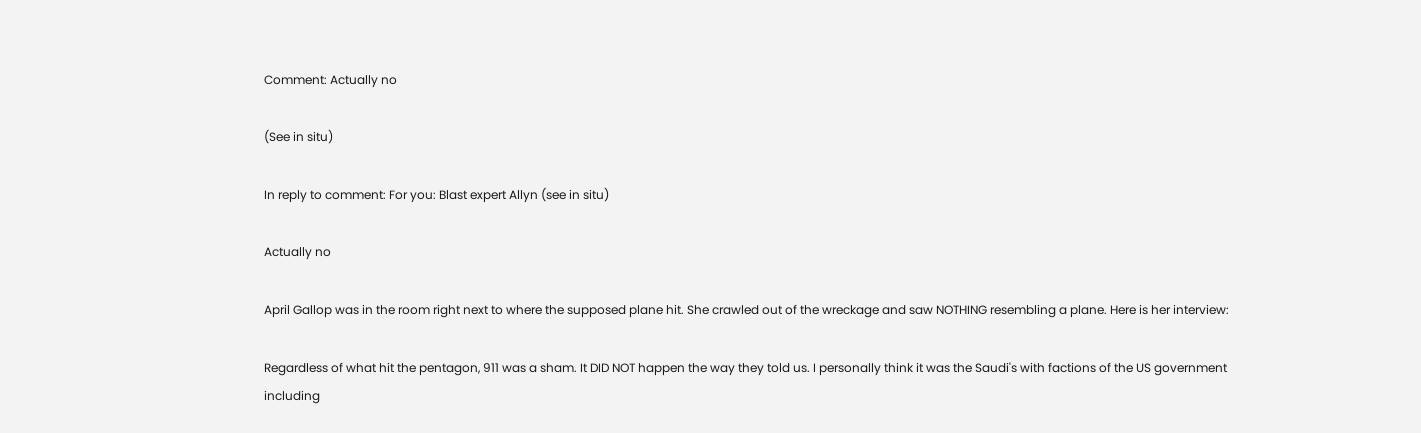Comment: Actually no

(See in situ)

In reply to comment: For you: Blast expert Allyn (see in situ)

Actually no

April Gallop was in the room right next to where the supposed plane hit. She crawled out of the wreckage and saw NOTHING resembling a plane. Here is her interview:

Regardless of what hit the pentagon, 911 was a sham. It DID NOT happen the way they told us. I personally think it was the Saudi's with factions of the US government including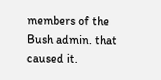members of the Bush admin. that caused it.